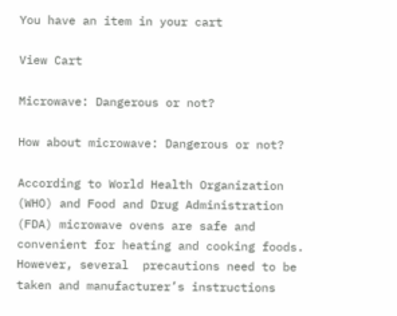You have an item in your cart

View Cart

Microwave: Dangerous or not?

How about microwave: Dangerous or not?

According to World Health Organization (WHO) and Food and Drug Administration (FDA) microwave ovens are safe and convenient for heating and cooking foods. However, several  precautions need to be taken and manufacturer’s instructions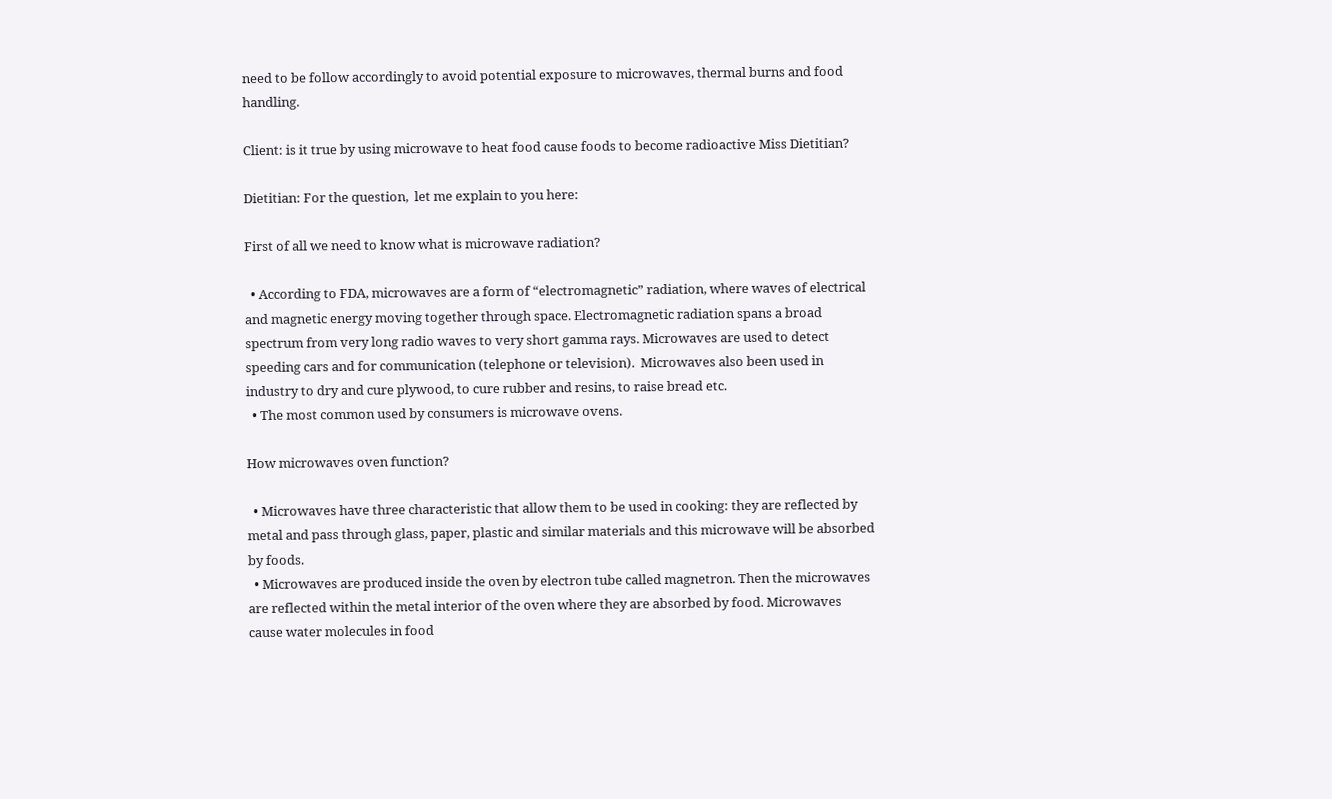need to be follow accordingly to avoid potential exposure to microwaves, thermal burns and food handling.

Client: is it true by using microwave to heat food cause foods to become radioactive Miss Dietitian?

Dietitian: For the question,  let me explain to you here:

First of all we need to know what is microwave radiation?

  • According to FDA, microwaves are a form of “electromagnetic” radiation, where waves of electrical and magnetic energy moving together through space. Electromagnetic radiation spans a broad spectrum from very long radio waves to very short gamma rays. Microwaves are used to detect speeding cars and for communication (telephone or television).  Microwaves also been used in industry to dry and cure plywood, to cure rubber and resins, to raise bread etc.
  • The most common used by consumers is microwave ovens.

How microwaves oven function?

  • Microwaves have three characteristic that allow them to be used in cooking: they are reflected by metal and pass through glass, paper, plastic and similar materials and this microwave will be absorbed by foods.
  • Microwaves are produced inside the oven by electron tube called magnetron. Then the microwaves are reflected within the metal interior of the oven where they are absorbed by food. Microwaves cause water molecules in food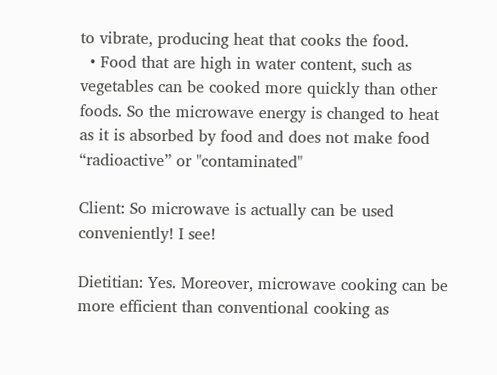to vibrate, producing heat that cooks the food.
  • Food that are high in water content, such as vegetables can be cooked more quickly than other foods. So the microwave energy is changed to heat as it is absorbed by food and does not make food “radioactive” or "contaminated"

Client: So microwave is actually can be used conveniently! I see!

Dietitian: Yes. Moreover, microwave cooking can be more efficient than conventional cooking as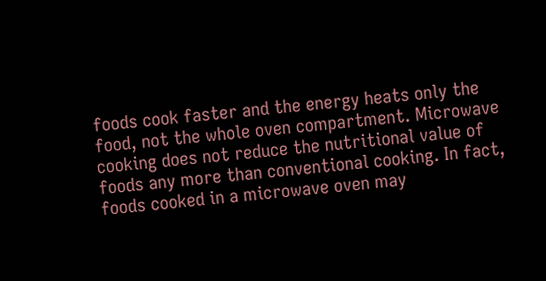foods cook faster and the energy heats only the food, not the whole oven compartment. Microwave cooking does not reduce the nutritional value of foods any more than conventional cooking. In fact, foods cooked in a microwave oven may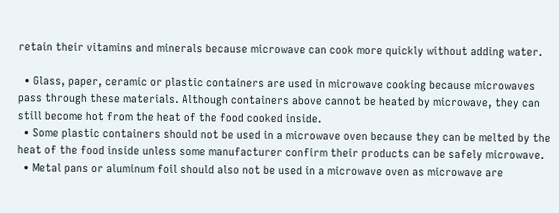retain their vitamins and minerals because microwave can cook more quickly without adding water.

  • Glass, paper, ceramic or plastic containers are used in microwave cooking because microwaves pass through these materials. Although containers above cannot be heated by microwave, they can still become hot from the heat of the food cooked inside.
  • Some plastic containers should not be used in a microwave oven because they can be melted by the heat of the food inside unless some manufacturer confirm their products can be safely microwave.
  • Metal pans or aluminum foil should also not be used in a microwave oven as microwave are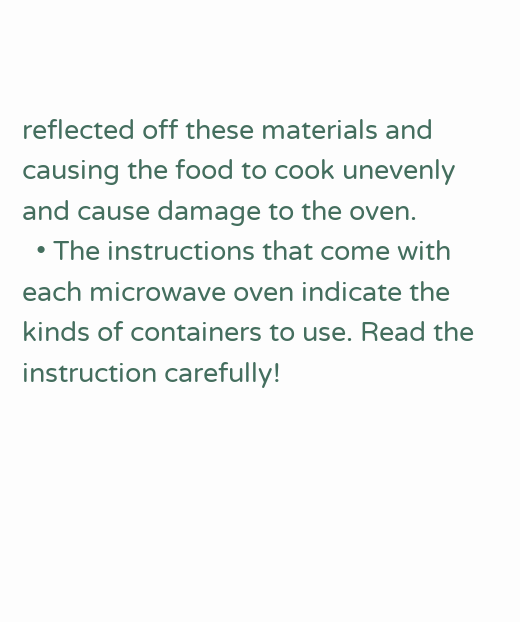reflected off these materials and causing the food to cook unevenly and cause damage to the oven.
  • The instructions that come with each microwave oven indicate the kinds of containers to use. Read the instruction carefully!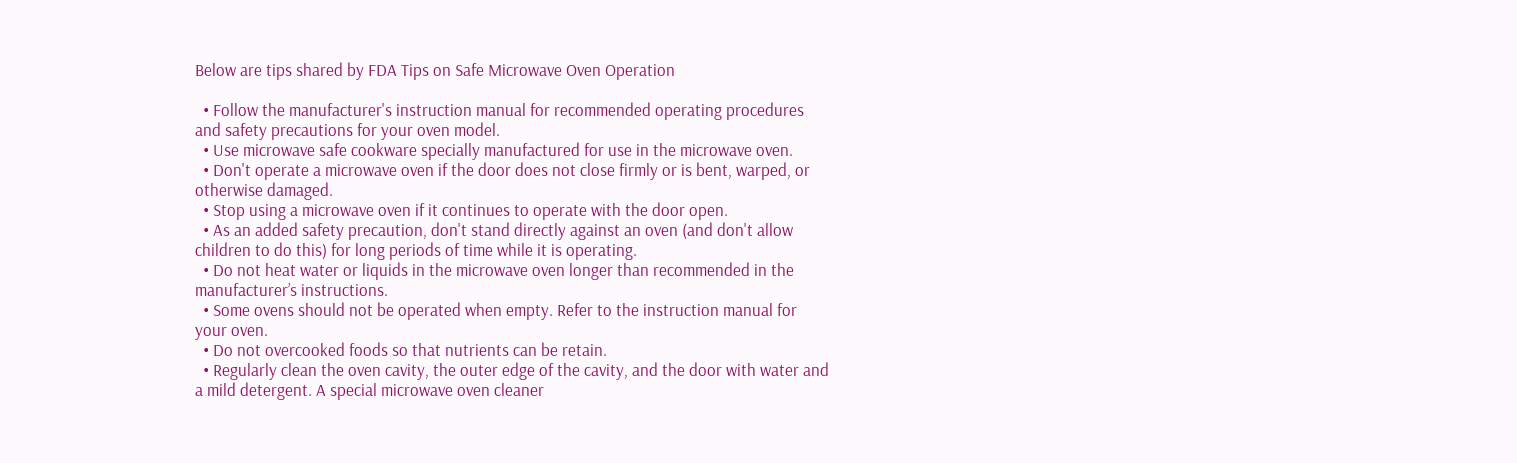Below are tips shared by FDA Tips on Safe Microwave Oven Operation

  • Follow the manufacturer's instruction manual for recommended operating procedures and safety precautions for your oven model.
  • Use microwave safe cookware specially manufactured for use in the microwave oven.
  • Don't operate a microwave oven if the door does not close firmly or is bent, warped, or otherwise damaged.
  • Stop using a microwave oven if it continues to operate with the door open.
  • As an added safety precaution, don't stand directly against an oven (and don't allow children to do this) for long periods of time while it is operating.
  • Do not heat water or liquids in the microwave oven longer than recommended in the manufacturer’s instructions.
  • Some ovens should not be operated when empty. Refer to the instruction manual for your oven.
  • Do not overcooked foods so that nutrients can be retain.
  • Regularly clean the oven cavity, the outer edge of the cavity, and the door with water and a mild detergent. A special microwave oven cleaner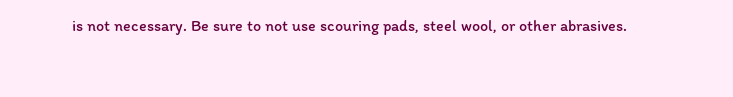is not necessary. Be sure to not use scouring pads, steel wool, or other abrasives.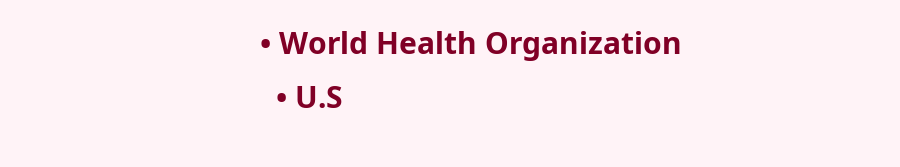• World Health Organization
  • U.S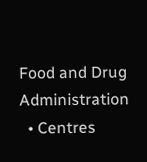Food and Drug Administration
  • Centres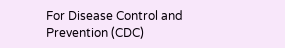For Disease Control and Prevention (CDC)